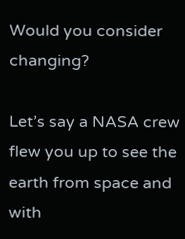Would you consider changing?

Let’s say a NASA crew flew you up to see the earth from space and with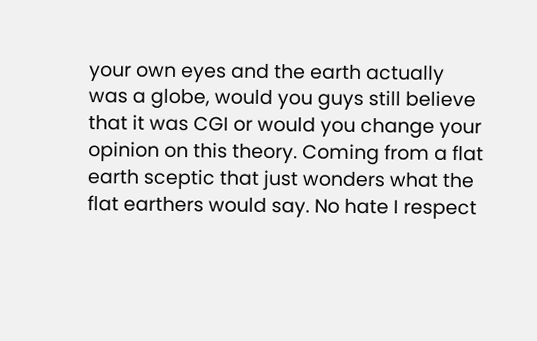your own eyes and the earth actually was a globe, would you guys still believe that it was CGI or would you change your opinion on this theory. Coming from a flat earth sceptic that just wonders what the flat earthers would say. No hate I respect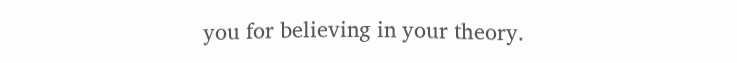you for believing in your theory.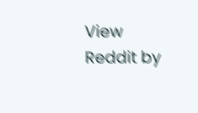View Reddit by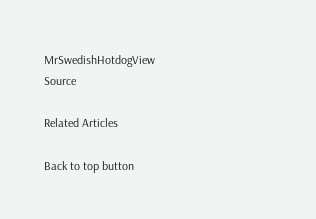MrSwedishHotdogView Source

Related Articles

Back to top button